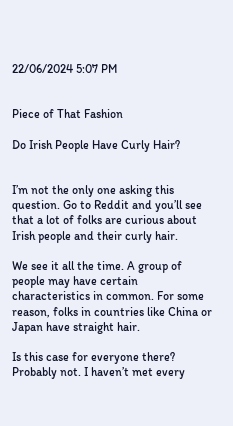22/06/2024 5:07 PM


Piece of That Fashion

Do Irish People Have Curly Hair?


I’m not the only one asking this question. Go to Reddit and you’ll see that a lot of folks are curious about Irish people and their curly hair.

We see it all the time. A group of people may have certain characteristics in common. For some reason, folks in countries like China or Japan have straight hair.

Is this case for everyone there? Probably not. I haven’t met every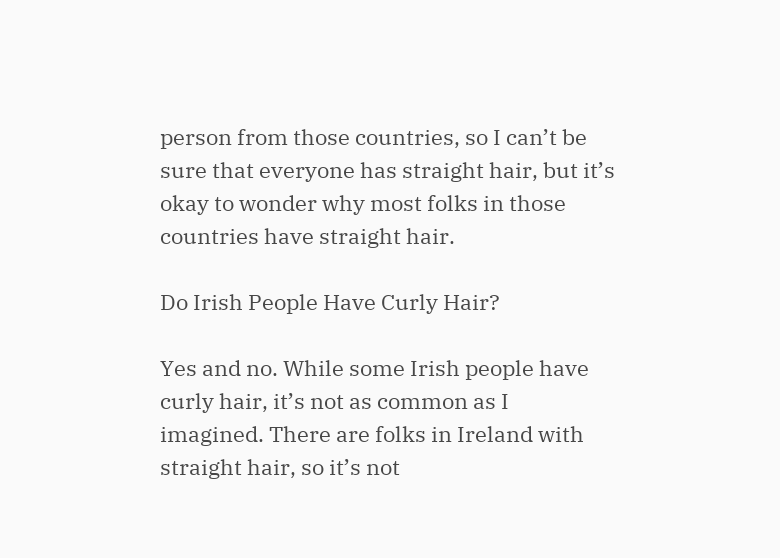person from those countries, so I can’t be sure that everyone has straight hair, but it’s okay to wonder why most folks in those countries have straight hair.

Do Irish People Have Curly Hair?

Yes and no. While some Irish people have curly hair, it’s not as common as I imagined. There are folks in Ireland with straight hair, so it’s not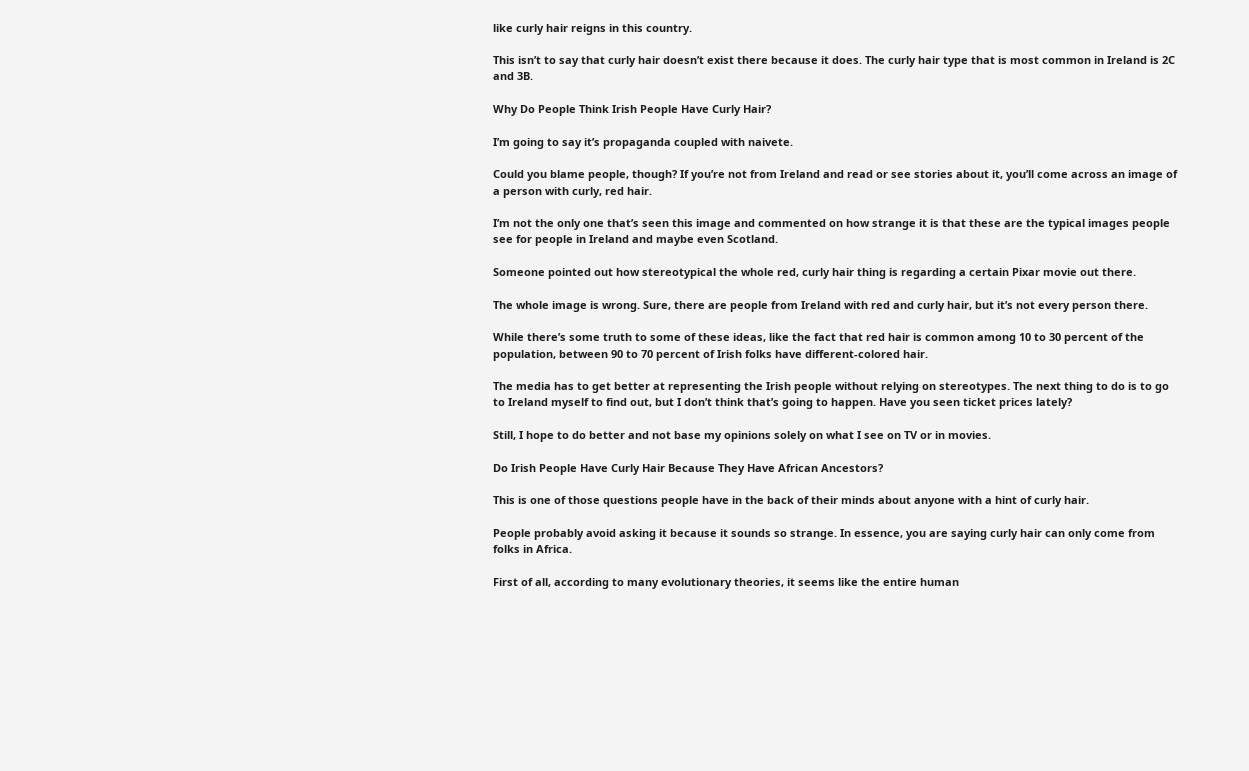like curly hair reigns in this country.

This isn’t to say that curly hair doesn’t exist there because it does. The curly hair type that is most common in Ireland is 2C and 3B.

Why Do People Think Irish People Have Curly Hair?

I’m going to say it’s propaganda coupled with naivete.

Could you blame people, though? If you’re not from Ireland and read or see stories about it, you’ll come across an image of a person with curly, red hair.

I’m not the only one that’s seen this image and commented on how strange it is that these are the typical images people see for people in Ireland and maybe even Scotland.

Someone pointed out how stereotypical the whole red, curly hair thing is regarding a certain Pixar movie out there.

The whole image is wrong. Sure, there are people from Ireland with red and curly hair, but it’s not every person there.

While there’s some truth to some of these ideas, like the fact that red hair is common among 10 to 30 percent of the population, between 90 to 70 percent of Irish folks have different-colored hair.

The media has to get better at representing the Irish people without relying on stereotypes. The next thing to do is to go to Ireland myself to find out, but I don’t think that’s going to happen. Have you seen ticket prices lately?

Still, I hope to do better and not base my opinions solely on what I see on TV or in movies.

Do Irish People Have Curly Hair Because They Have African Ancestors?

This is one of those questions people have in the back of their minds about anyone with a hint of curly hair.

People probably avoid asking it because it sounds so strange. In essence, you are saying curly hair can only come from folks in Africa.

First of all, according to many evolutionary theories, it seems like the entire human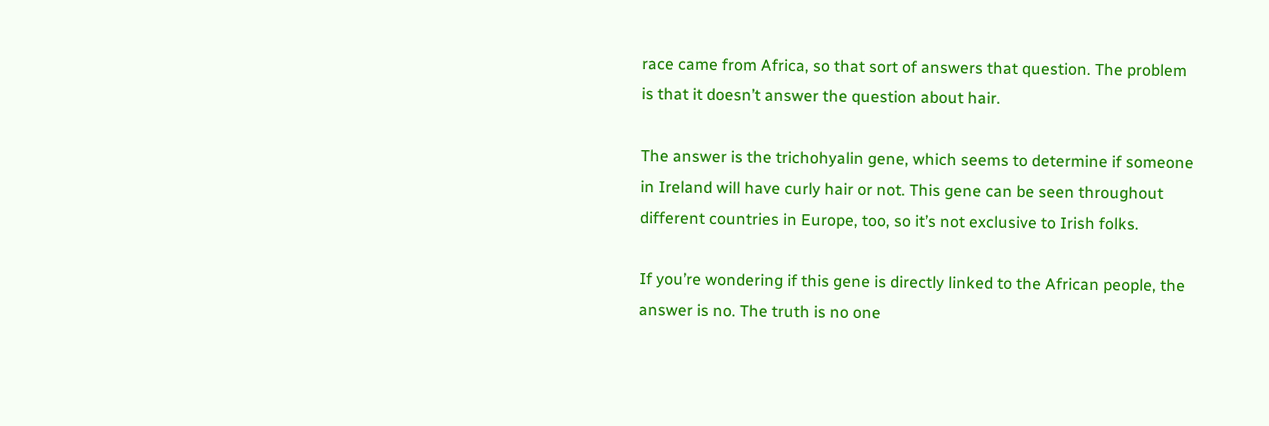race came from Africa, so that sort of answers that question. The problem is that it doesn’t answer the question about hair.

The answer is the trichohyalin gene, which seems to determine if someone in Ireland will have curly hair or not. This gene can be seen throughout different countries in Europe, too, so it’s not exclusive to Irish folks.

If you’re wondering if this gene is directly linked to the African people, the answer is no. The truth is no one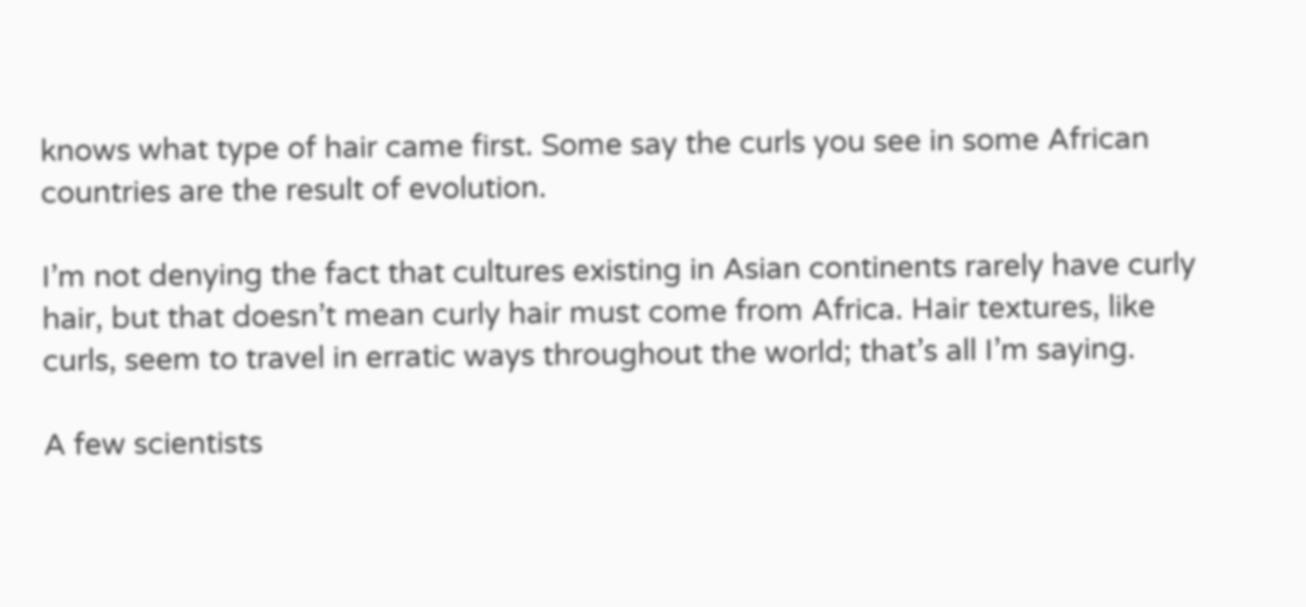knows what type of hair came first. Some say the curls you see in some African countries are the result of evolution.

I’m not denying the fact that cultures existing in Asian continents rarely have curly hair, but that doesn’t mean curly hair must come from Africa. Hair textures, like curls, seem to travel in erratic ways throughout the world; that’s all I’m saying.

A few scientists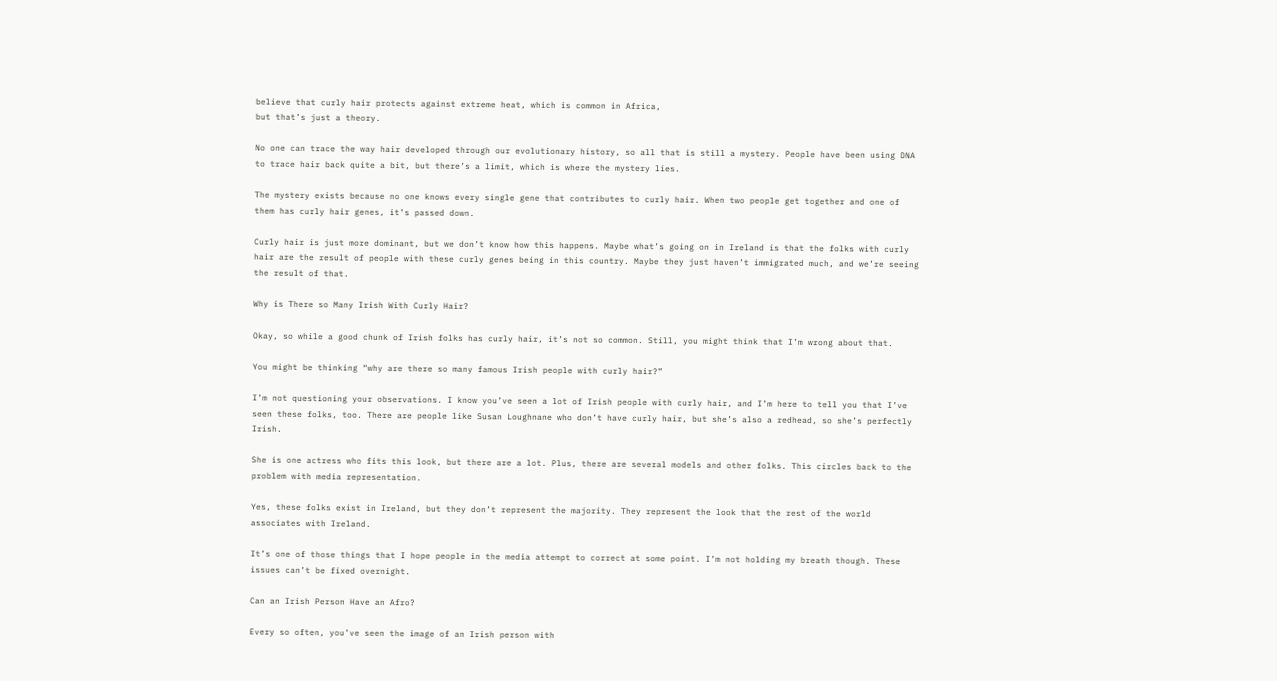believe that curly hair protects against extreme heat, which is common in Africa,
but that’s just a theory.

No one can trace the way hair developed through our evolutionary history, so all that is still a mystery. People have been using DNA to trace hair back quite a bit, but there’s a limit, which is where the mystery lies.

The mystery exists because no one knows every single gene that contributes to curly hair. When two people get together and one of them has curly hair genes, it’s passed down.

Curly hair is just more dominant, but we don’t know how this happens. Maybe what’s going on in Ireland is that the folks with curly hair are the result of people with these curly genes being in this country. Maybe they just haven’t immigrated much, and we’re seeing the result of that.

Why is There so Many Irish With Curly Hair?

Okay, so while a good chunk of Irish folks has curly hair, it’s not so common. Still, you might think that I’m wrong about that.

You might be thinking “why are there so many famous Irish people with curly hair?”

I’m not questioning your observations. I know you’ve seen a lot of Irish people with curly hair, and I’m here to tell you that I’ve seen these folks, too. There are people like Susan Loughnane who don’t have curly hair, but she’s also a redhead, so she’s perfectly Irish.

She is one actress who fits this look, but there are a lot. Plus, there are several models and other folks. This circles back to the problem with media representation.

Yes, these folks exist in Ireland, but they don’t represent the majority. They represent the look that the rest of the world associates with Ireland.

It’s one of those things that I hope people in the media attempt to correct at some point. I’m not holding my breath though. These issues can’t be fixed overnight.

Can an Irish Person Have an Afro?

Every so often, you’ve seen the image of an Irish person with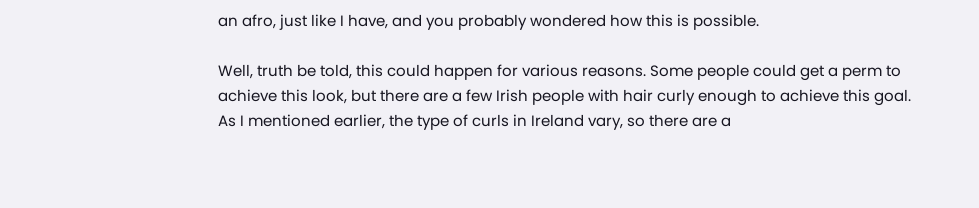an afro, just like I have, and you probably wondered how this is possible.

Well, truth be told, this could happen for various reasons. Some people could get a perm to achieve this look, but there are a few Irish people with hair curly enough to achieve this goal. As I mentioned earlier, the type of curls in Ireland vary, so there are a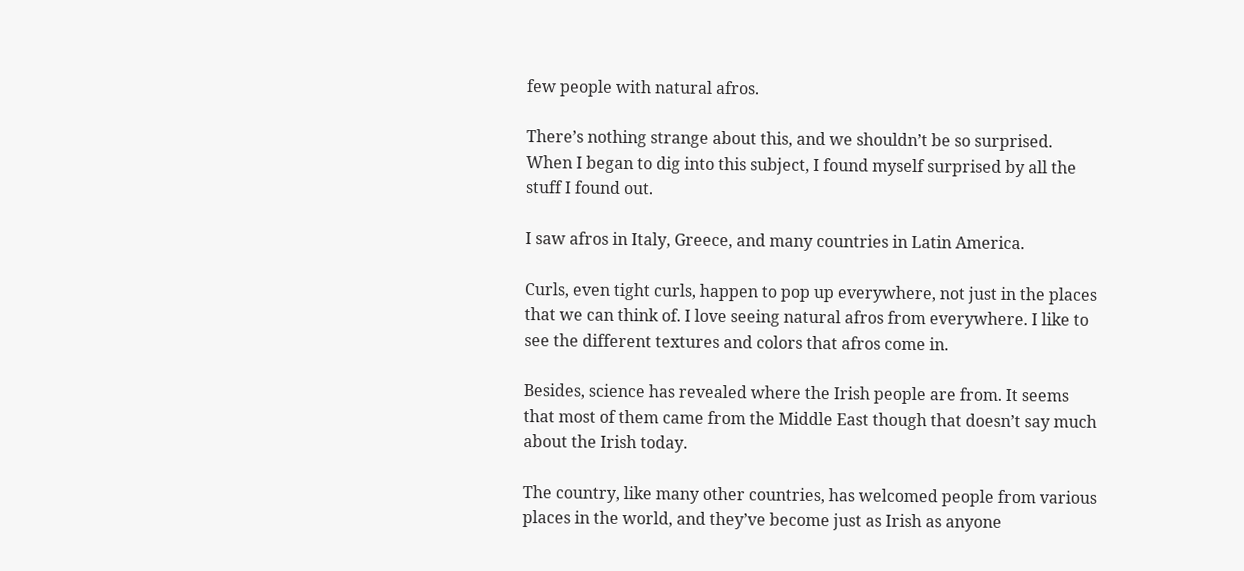few people with natural afros.

There’s nothing strange about this, and we shouldn’t be so surprised. When I began to dig into this subject, I found myself surprised by all the stuff I found out.

I saw afros in Italy, Greece, and many countries in Latin America.

Curls, even tight curls, happen to pop up everywhere, not just in the places that we can think of. I love seeing natural afros from everywhere. I like to see the different textures and colors that afros come in.

Besides, science has revealed where the Irish people are from. It seems that most of them came from the Middle East though that doesn’t say much about the Irish today.

The country, like many other countries, has welcomed people from various places in the world, and they’ve become just as Irish as anyone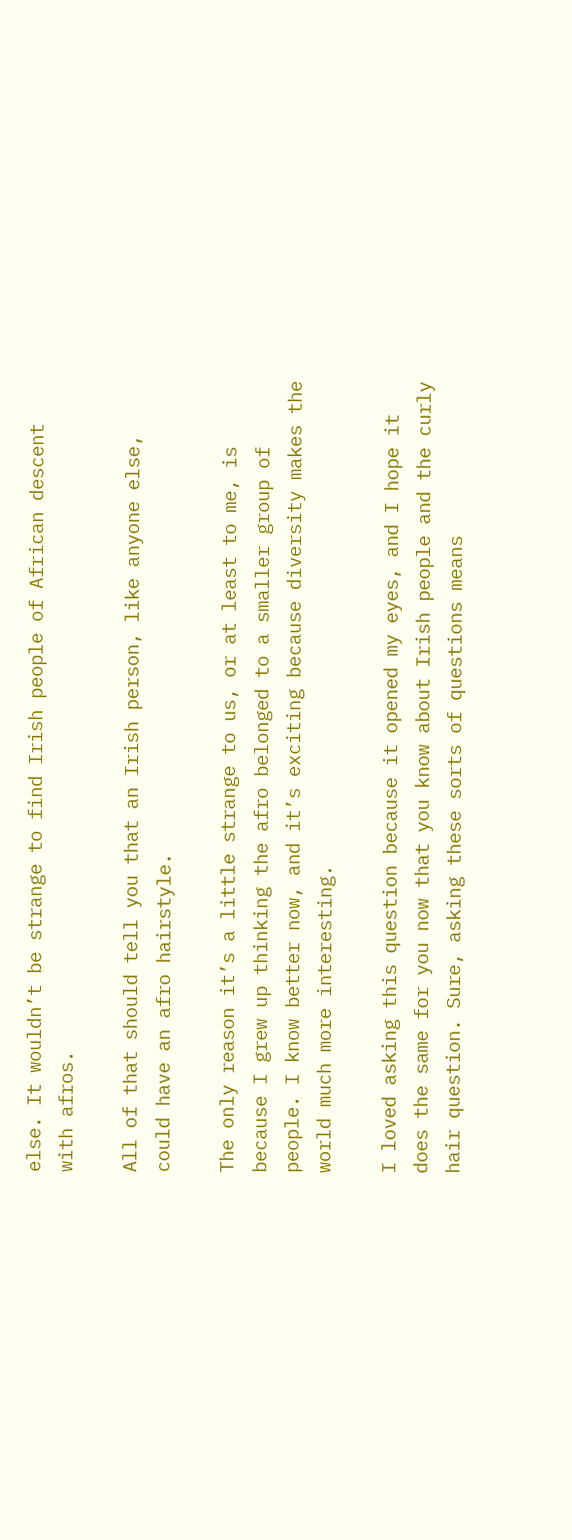else. It wouldn’t be strange to find Irish people of African descent with afros.

All of that should tell you that an Irish person, like anyone else, could have an afro hairstyle.

The only reason it’s a little strange to us, or at least to me, is because I grew up thinking the afro belonged to a smaller group of people. I know better now, and it’s exciting because diversity makes the world much more interesting.

I loved asking this question because it opened my eyes, and I hope it does the same for you now that you know about Irish people and the curly hair question. Sure, asking these sorts of questions means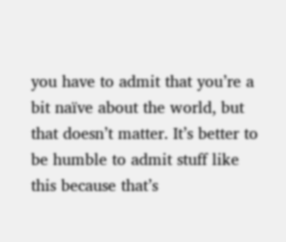you have to admit that you’re a bit naïve about the world, but that doesn’t matter. It’s better to be humble to admit stuff like this because that’s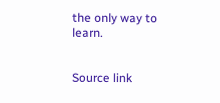the only way to learn.


Source link